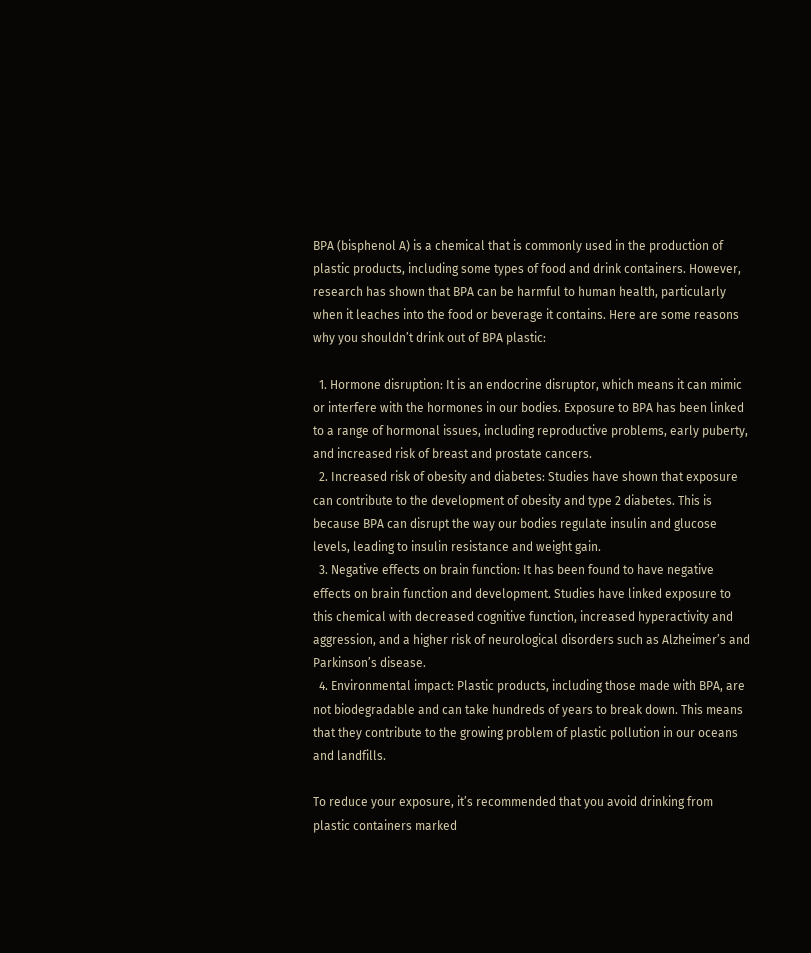BPA (bisphenol A) is a chemical that is commonly used in the production of plastic products, including some types of food and drink containers. However, research has shown that BPA can be harmful to human health, particularly when it leaches into the food or beverage it contains. Here are some reasons why you shouldn’t drink out of BPA plastic:

  1. Hormone disruption: It is an endocrine disruptor, which means it can mimic or interfere with the hormones in our bodies. Exposure to BPA has been linked to a range of hormonal issues, including reproductive problems, early puberty, and increased risk of breast and prostate cancers.
  2. Increased risk of obesity and diabetes: Studies have shown that exposure can contribute to the development of obesity and type 2 diabetes. This is because BPA can disrupt the way our bodies regulate insulin and glucose levels, leading to insulin resistance and weight gain.
  3. Negative effects on brain function: It has been found to have negative effects on brain function and development. Studies have linked exposure to this chemical with decreased cognitive function, increased hyperactivity and aggression, and a higher risk of neurological disorders such as Alzheimer’s and Parkinson’s disease.
  4. Environmental impact: Plastic products, including those made with BPA, are not biodegradable and can take hundreds of years to break down. This means that they contribute to the growing problem of plastic pollution in our oceans and landfills.

To reduce your exposure, it’s recommended that you avoid drinking from plastic containers marked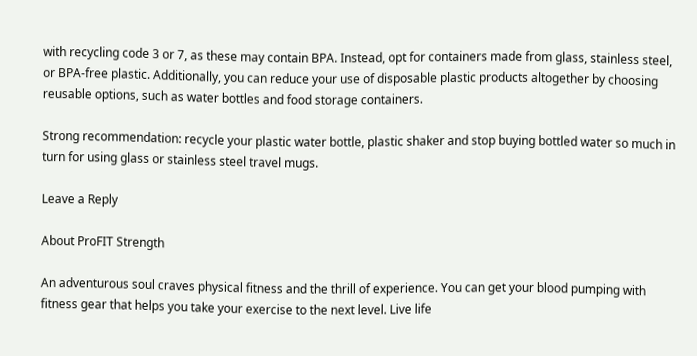with recycling code 3 or 7, as these may contain BPA. Instead, opt for containers made from glass, stainless steel, or BPA-free plastic. Additionally, you can reduce your use of disposable plastic products altogether by choosing reusable options, such as water bottles and food storage containers.

Strong recommendation: recycle your plastic water bottle, plastic shaker and stop buying bottled water so much in turn for using glass or stainless steel travel mugs.

Leave a Reply

About ProFIT Strength

An adventurous soul craves physical fitness and the thrill of experience. You can get your blood pumping with fitness gear that helps you take your exercise to the next level. Live life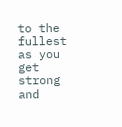to the fullest as you get strong and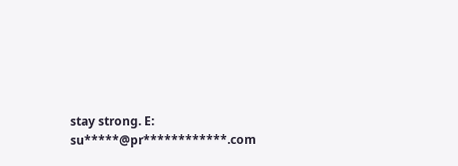stay strong. E: su*****@pr************.com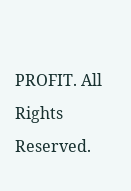PROFIT. All Rights Reserved.